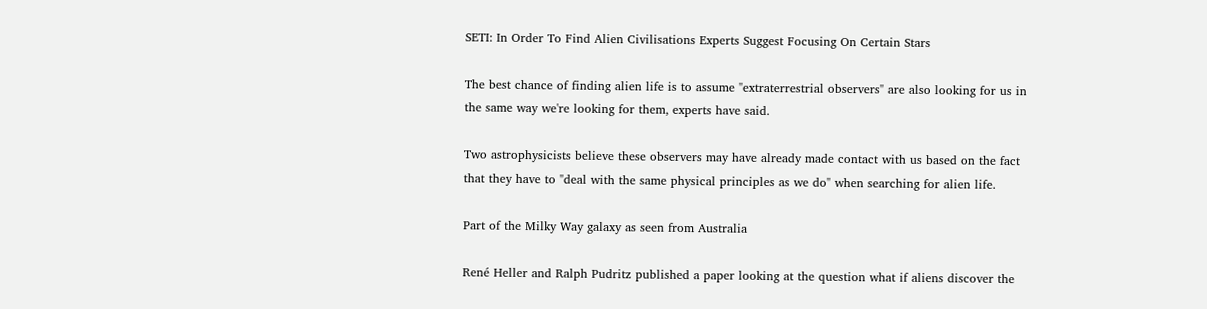SETI: In Order To Find Alien Civilisations Experts Suggest Focusing On Certain Stars

The best chance of finding alien life is to assume "extraterrestrial observers" are also looking for us in the same way we're looking for them, experts have said.

Two astrophysicists believe these observers may have already made contact with us based on the fact that they have to "deal with the same physical principles as we do" when searching for alien life.

Part of the Milky Way galaxy as seen from Australia

René Heller and Ralph Pudritz published a paper looking at the question what if aliens discover the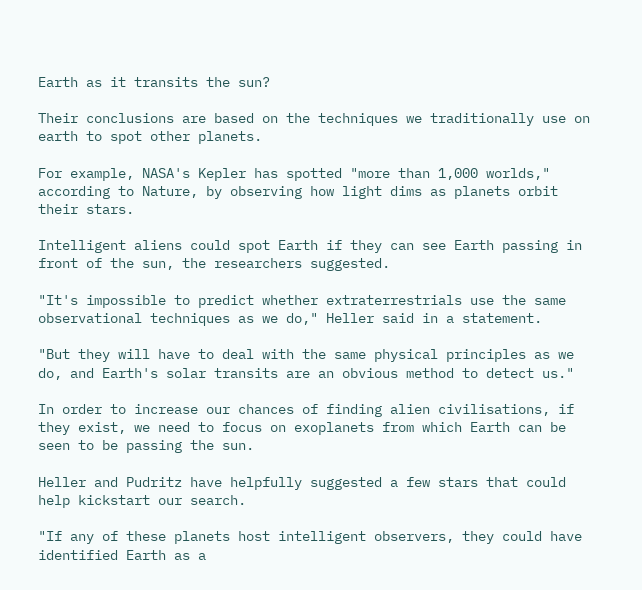Earth as it transits the sun?

Their conclusions are based on the techniques we traditionally use on earth to spot other planets.

For example, NASA's Kepler has spotted "more than 1,000 worlds," according to Nature, by observing how light dims as planets orbit their stars.

Intelligent aliens could spot Earth if they can see Earth passing in front of the sun, the researchers suggested.

"It's impossible to predict whether extraterrestrials use the same observational techniques as we do," Heller said in a statement.

"But they will have to deal with the same physical principles as we do, and Earth's solar transits are an obvious method to detect us."

In order to increase our chances of finding alien civilisations, if they exist, we need to focus on exoplanets from which Earth can be seen to be passing the sun.

Heller and Pudritz have helpfully suggested a few stars that could help kickstart our search.

"If any of these planets host intelligent observers, they could have identified Earth as a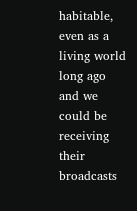habitable, even as a living world long ago and we could be receiving their broadcasts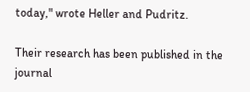today," wrote Heller and Pudritz.

Their research has been published in the journal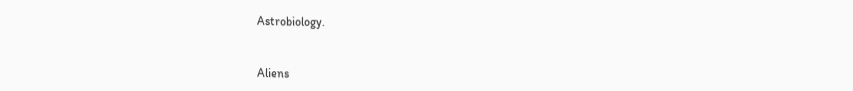Astrobiology.


Aliens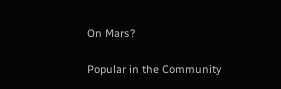On Mars?

Popular in the Community